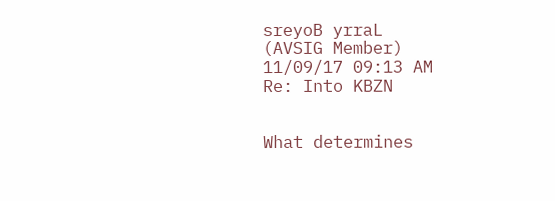sreyoB yrraL
(AVSIG Member)
11/09/17 09:13 AM
Re: Into KBZN


What determines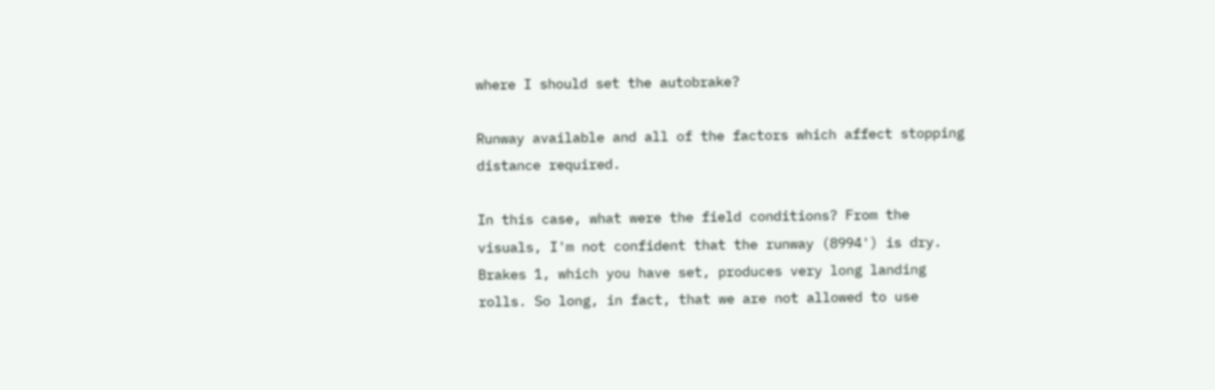where I should set the autobrake?

Runway available and all of the factors which affect stopping distance required.

In this case, what were the field conditions? From the visuals, I'm not confident that the runway (8994') is dry. Brakes 1, which you have set, produces very long landing rolls. So long, in fact, that we are not allowed to use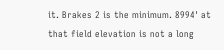it. Brakes 2 is the minimum. 8994' at that field elevation is not a long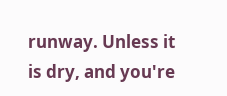runway. Unless it is dry, and you're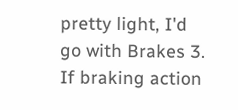pretty light, I'd go with Brakes 3. If braking action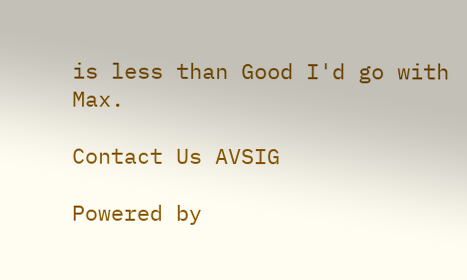is less than Good I'd go with Max.

Contact Us AVSIG

Powered by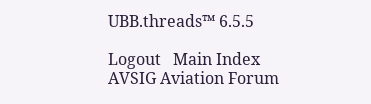UBB.threads™ 6.5.5

Logout   Main Index    AVSIG Aviation Forum